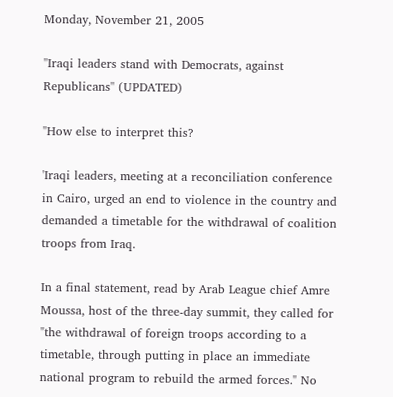Monday, November 21, 2005

''Iraqi leaders stand with Democrats, against Republicans'' (UPDATED)

"How else to interpret this?

'Iraqi leaders, meeting at a reconciliation conference in Cairo, urged an end to violence in the country and demanded a timetable for the withdrawal of coalition troops from Iraq.

In a final statement, read by Arab League chief Amre Moussa, host of the three-day summit, they called for "the withdrawal of foreign troops according to a timetable, through putting in place an immediate national program to rebuild the armed forces." No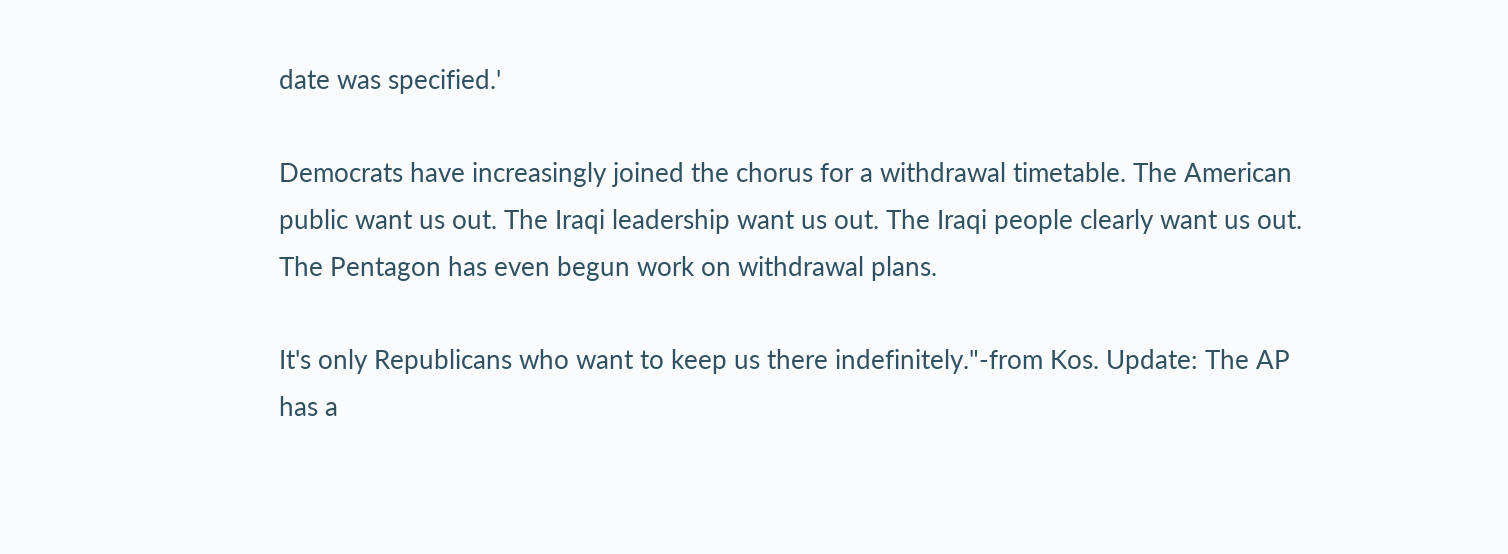date was specified.'

Democrats have increasingly joined the chorus for a withdrawal timetable. The American public want us out. The Iraqi leadership want us out. The Iraqi people clearly want us out. The Pentagon has even begun work on withdrawal plans.

It's only Republicans who want to keep us there indefinitely."-from Kos. Update: The AP has a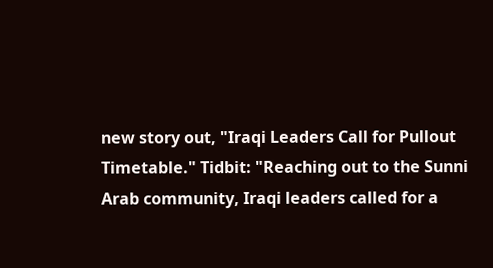new story out, "Iraqi Leaders Call for Pullout Timetable." Tidbit: "Reaching out to the Sunni Arab community, Iraqi leaders called for a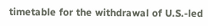timetable for the withdrawal of U.S.-led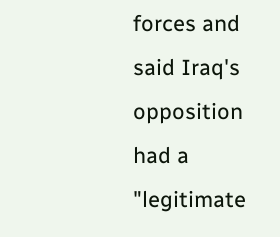forces and said Iraq's opposition had a "legitimate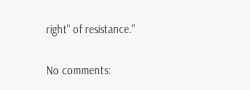right" of resistance."

No comments: